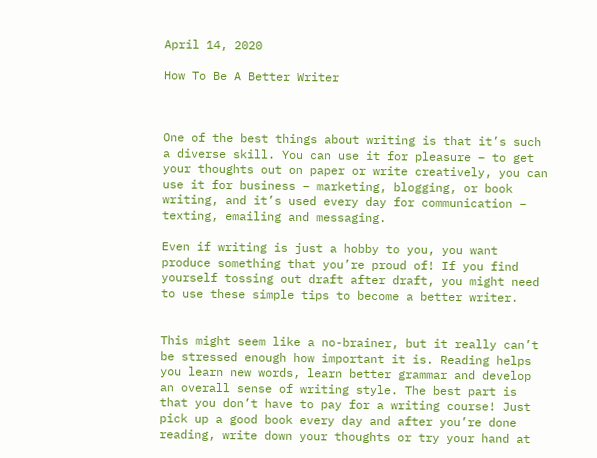April 14, 2020

How To Be A Better Writer



One of the best things about writing is that it’s such a diverse skill. You can use it for pleasure – to get your thoughts out on paper or write creatively, you can use it for business – marketing, blogging, or book writing, and it’s used every day for communication – texting, emailing and messaging.

Even if writing is just a hobby to you, you want produce something that you’re proud of! If you find yourself tossing out draft after draft, you might need to use these simple tips to become a better writer.


This might seem like a no-brainer, but it really can’t be stressed enough how important it is. Reading helps you learn new words, learn better grammar and develop an overall sense of writing style. The best part is that you don’t have to pay for a writing course! Just pick up a good book every day and after you’re done reading, write down your thoughts or try your hand at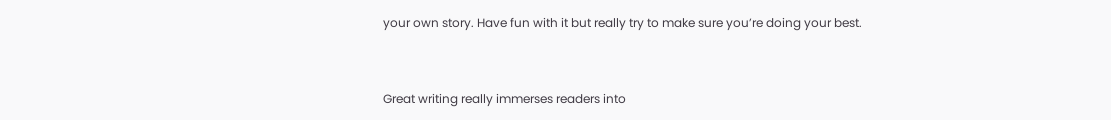your own story. Have fun with it but really try to make sure you’re doing your best.


Great writing really immerses readers into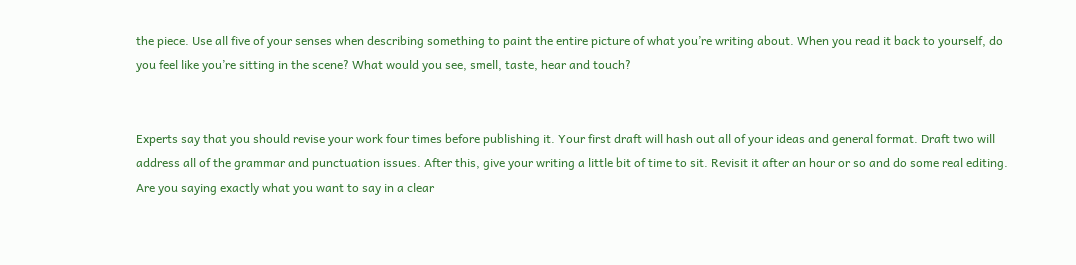the piece. Use all five of your senses when describing something to paint the entire picture of what you’re writing about. When you read it back to yourself, do you feel like you’re sitting in the scene? What would you see, smell, taste, hear and touch?


Experts say that you should revise your work four times before publishing it. Your first draft will hash out all of your ideas and general format. Draft two will address all of the grammar and punctuation issues. After this, give your writing a little bit of time to sit. Revisit it after an hour or so and do some real editing. Are you saying exactly what you want to say in a clear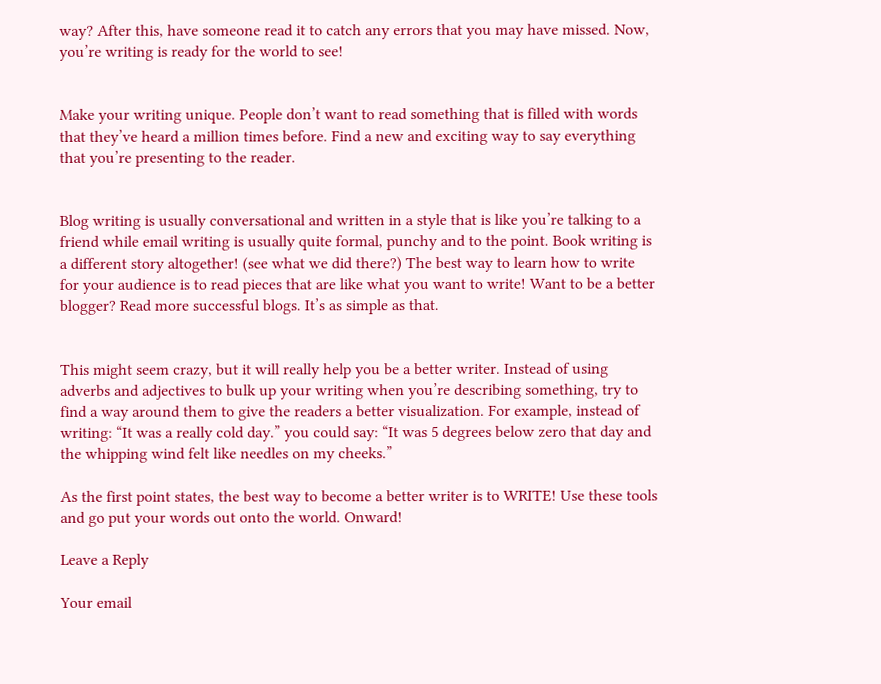way? After this, have someone read it to catch any errors that you may have missed. Now, you’re writing is ready for the world to see!


Make your writing unique. People don’t want to read something that is filled with words that they’ve heard a million times before. Find a new and exciting way to say everything that you’re presenting to the reader.


Blog writing is usually conversational and written in a style that is like you’re talking to a friend while email writing is usually quite formal, punchy and to the point. Book writing is a different story altogether! (see what we did there?) The best way to learn how to write for your audience is to read pieces that are like what you want to write! Want to be a better blogger? Read more successful blogs. It’s as simple as that.


This might seem crazy, but it will really help you be a better writer. Instead of using adverbs and adjectives to bulk up your writing when you’re describing something, try to find a way around them to give the readers a better visualization. For example, instead of writing: “It was a really cold day.” you could say: “It was 5 degrees below zero that day and the whipping wind felt like needles on my cheeks.”

As the first point states, the best way to become a better writer is to WRITE! Use these tools and go put your words out onto the world. Onward!

Leave a Reply

Your email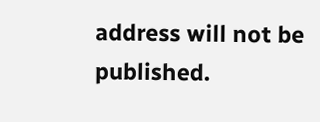address will not be published.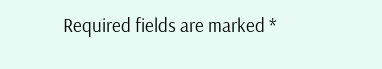Required fields are marked *